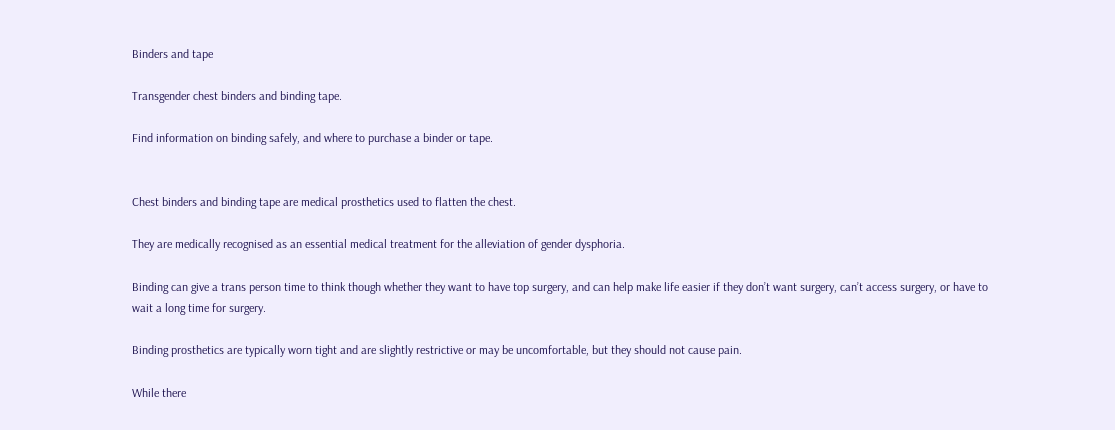Binders and tape

Transgender chest binders and binding tape.

Find information on binding safely, and where to purchase a binder or tape.


Chest binders and binding tape are medical prosthetics used to flatten the chest.

They are medically recognised as an essential medical treatment for the alleviation of gender dysphoria.

Binding can give a trans person time to think though whether they want to have top surgery, and can help make life easier if they don’t want surgery, can’t access surgery, or have to wait a long time for surgery.

Binding prosthetics are typically worn tight and are slightly restrictive or may be uncomfortable, but they should not cause pain.

While there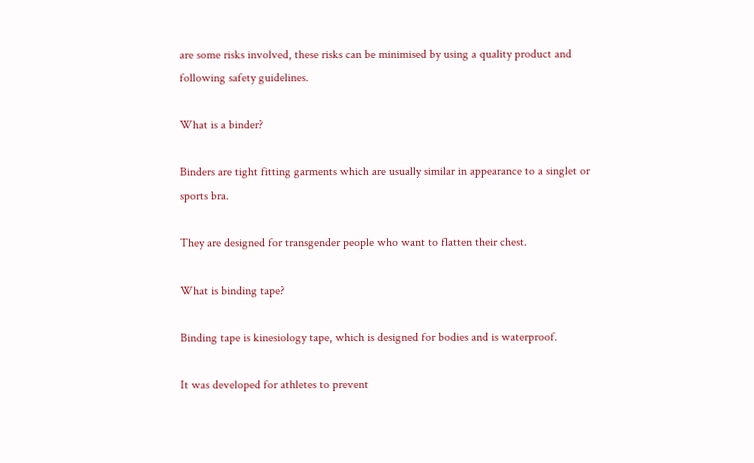are some risks involved, these risks can be minimised by using a quality product and following safety guidelines.

What is a binder?

Binders are tight fitting garments which are usually similar in appearance to a singlet or sports bra.

They are designed for transgender people who want to flatten their chest.

What is binding tape?

Binding tape is kinesiology tape, which is designed for bodies and is waterproof.

It was developed for athletes to prevent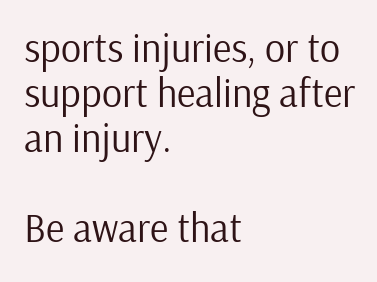sports injuries, or to support healing after an injury.

Be aware that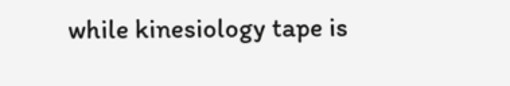while kinesiology tape is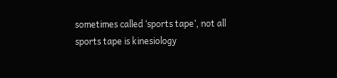sometimes called ‘sports tape’, not all sports tape is kinesiology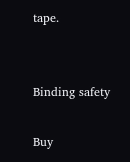tape.


Binding safety

Buy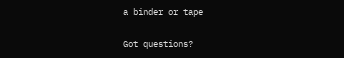a binder or tape

Got questions?